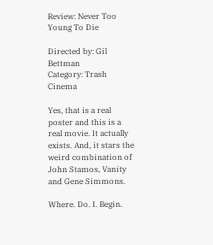Review: Never Too Young To Die

Directed by: Gil Bettman
Category: Trash Cinema

Yes, that is a real poster and this is a real movie. It actually exists. And, it stars the weird combination of John Stamos, Vanity and Gene Simmons.

Where. Do. I. Begin.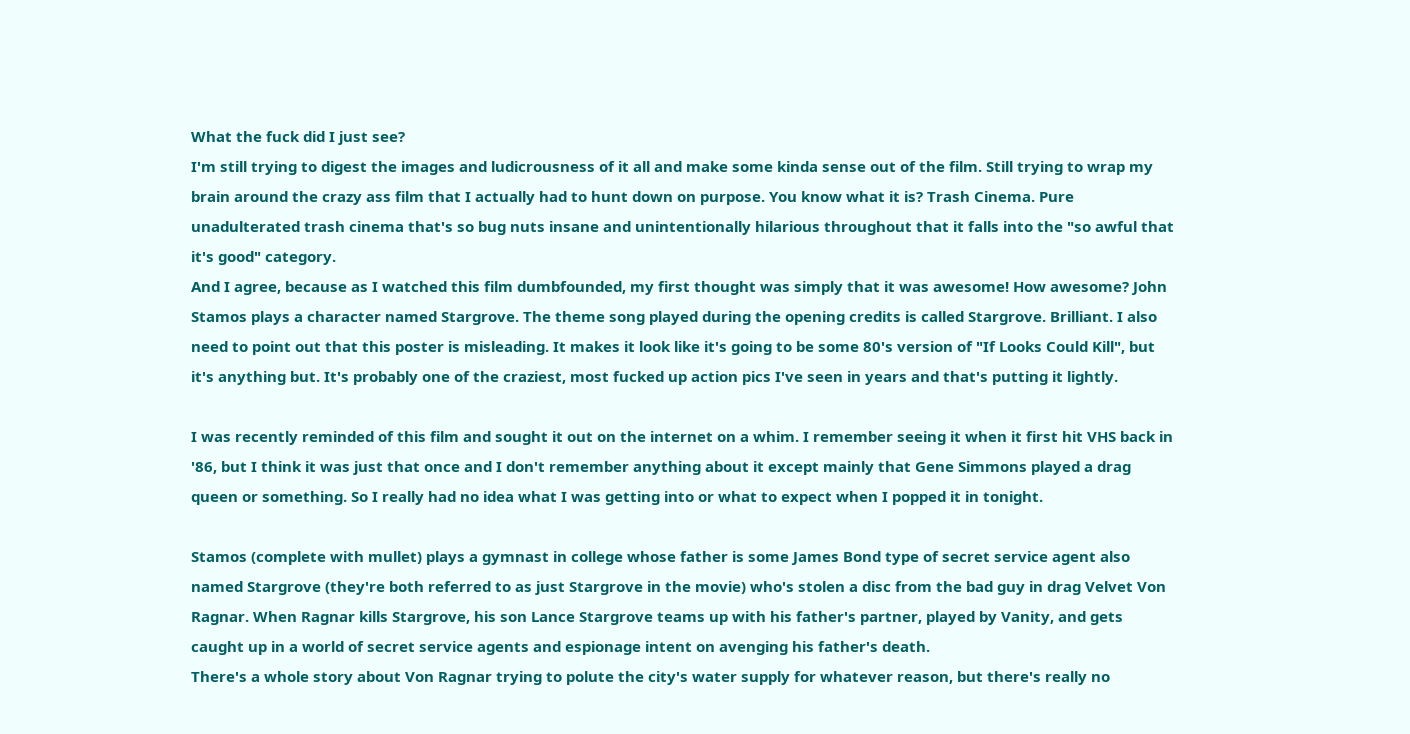What the fuck did I just see?
I'm still trying to digest the images and ludicrousness of it all and make some kinda sense out of the film. Still trying to wrap my brain around the crazy ass film that I actually had to hunt down on purpose. You know what it is? Trash Cinema. Pure unadulterated trash cinema that's so bug nuts insane and unintentionally hilarious throughout that it falls into the "so awful that it's good" category.
And I agree, because as I watched this film dumbfounded, my first thought was simply that it was awesome! How awesome? John Stamos plays a character named Stargrove. The theme song played during the opening credits is called Stargrove. Brilliant. I also need to point out that this poster is misleading. It makes it look like it's going to be some 80's version of "If Looks Could Kill", but it's anything but. It's probably one of the craziest, most fucked up action pics I've seen in years and that's putting it lightly.

I was recently reminded of this film and sought it out on the internet on a whim. I remember seeing it when it first hit VHS back in '86, but I think it was just that once and I don't remember anything about it except mainly that Gene Simmons played a drag queen or something. So I really had no idea what I was getting into or what to expect when I popped it in tonight.

Stamos (complete with mullet) plays a gymnast in college whose father is some James Bond type of secret service agent also named Stargrove (they're both referred to as just Stargrove in the movie) who's stolen a disc from the bad guy in drag Velvet Von Ragnar. When Ragnar kills Stargrove, his son Lance Stargrove teams up with his father's partner, played by Vanity, and gets caught up in a world of secret service agents and espionage intent on avenging his father's death.
There's a whole story about Von Ragnar trying to polute the city's water supply for whatever reason, but there's really no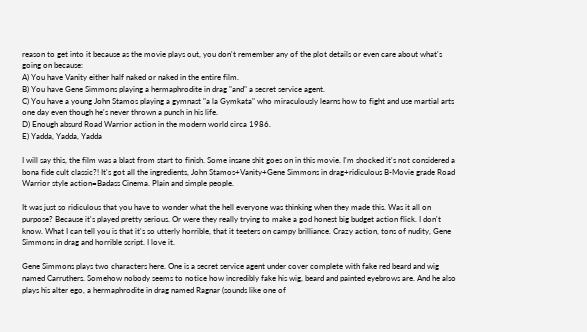reason to get into it because as the movie plays out, you don't remember any of the plot details or even care about what's going on because:
A) You have Vanity either half naked or naked in the entire film.
B) You have Gene Simmons playing a hermaphrodite in drag "and" a secret service agent.
C) You have a young John Stamos playing a gymnast "a la Gymkata" who miraculously learns how to fight and use martial arts one day even though he's never thrown a punch in his life.
D) Enough absurd Road Warrior action in the modern world circa 1986.
E) Yadda, Yadda, Yadda

I will say this, the film was a blast from start to finish. Some insane shit goes on in this movie. I'm shocked it's not considered a bona fide cult classic?! It's got all the ingredients, John Stamos+Vanity+Gene Simmons in drag+ridiculous B-Movie grade Road Warrior style action=Badass Cinema. Plain and simple people.

It was just so ridiculous that you have to wonder what the hell everyone was thinking when they made this. Was it all on purpose? Because it's played pretty serious. Or were they really trying to make a god honest big budget action flick. I don't know. What I can tell you is that it's so utterly horrible, that it teeters on campy brilliance. Crazy action, tons of nudity, Gene Simmons in drag and horrible script. I love it.

Gene Simmons plays two characters here. One is a secret service agent under cover complete with fake red beard and wig named Carruthers. Somehow nobody seems to notice how incredibly fake his wig, beard and painted eyebrows are. And he also plays his alter ego, a hermaphrodite in drag named Ragnar (sounds like one of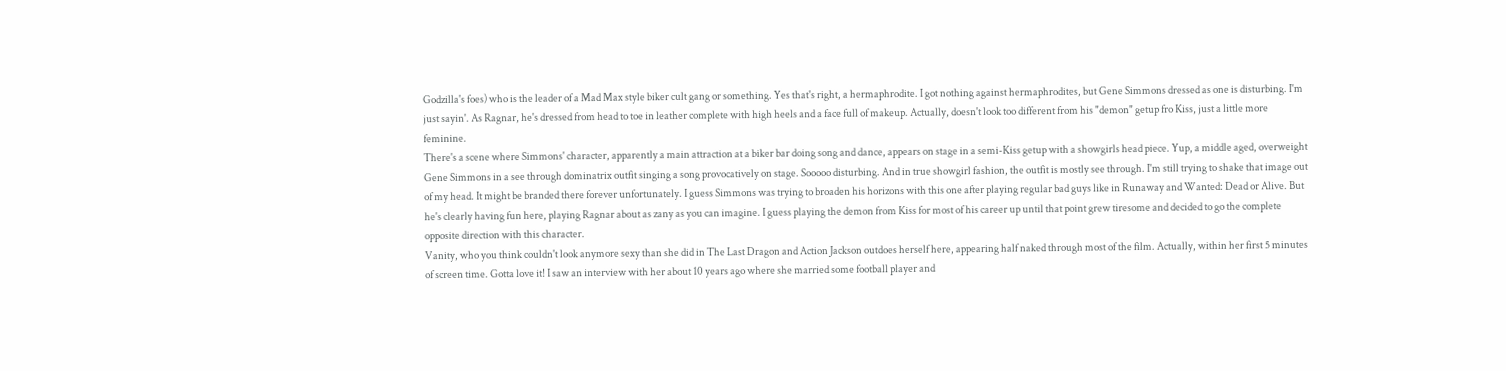Godzilla's foes) who is the leader of a Mad Max style biker cult gang or something. Yes that's right, a hermaphrodite. I got nothing against hermaphrodites, but Gene Simmons dressed as one is disturbing. I'm just sayin'. As Ragnar, he's dressed from head to toe in leather complete with high heels and a face full of makeup. Actually, doesn't look too different from his "demon" getup fro Kiss, just a little more feminine.
There's a scene where Simmons' character, apparently a main attraction at a biker bar doing song and dance, appears on stage in a semi-Kiss getup with a showgirls head piece. Yup, a middle aged, overweight Gene Simmons in a see through dominatrix outfit singing a song provocatively on stage. Sooooo disturbing. And in true showgirl fashion, the outfit is mostly see through. I'm still trying to shake that image out of my head. It might be branded there forever unfortunately. I guess Simmons was trying to broaden his horizons with this one after playing regular bad guys like in Runaway and Wanted: Dead or Alive. But he's clearly having fun here, playing Ragnar about as zany as you can imagine. I guess playing the demon from Kiss for most of his career up until that point grew tiresome and decided to go the complete opposite direction with this character.
Vanity, who you think couldn't look anymore sexy than she did in The Last Dragon and Action Jackson outdoes herself here, appearing half naked through most of the film. Actually, within her first 5 minutes of screen time. Gotta love it! I saw an interview with her about 10 years ago where she married some football player and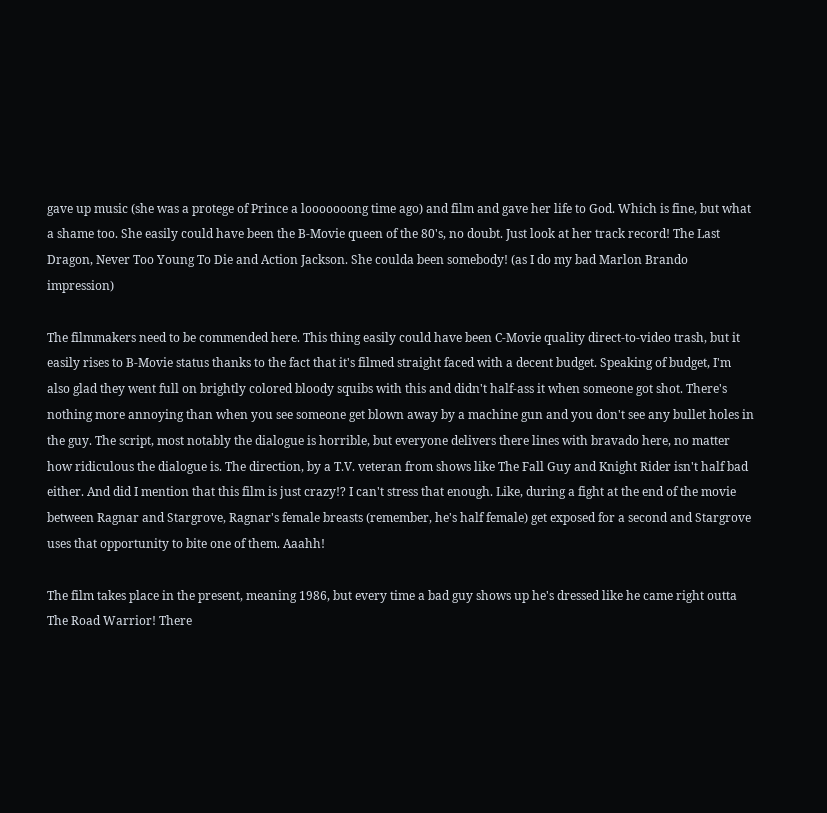gave up music (she was a protege of Prince a looooooong time ago) and film and gave her life to God. Which is fine, but what a shame too. She easily could have been the B-Movie queen of the 80's, no doubt. Just look at her track record! The Last Dragon, Never Too Young To Die and Action Jackson. She coulda been somebody! (as I do my bad Marlon Brando impression)

The filmmakers need to be commended here. This thing easily could have been C-Movie quality direct-to-video trash, but it easily rises to B-Movie status thanks to the fact that it's filmed straight faced with a decent budget. Speaking of budget, I'm also glad they went full on brightly colored bloody squibs with this and didn't half-ass it when someone got shot. There's nothing more annoying than when you see someone get blown away by a machine gun and you don't see any bullet holes in the guy. The script, most notably the dialogue is horrible, but everyone delivers there lines with bravado here, no matter how ridiculous the dialogue is. The direction, by a T.V. veteran from shows like The Fall Guy and Knight Rider isn't half bad either. And did I mention that this film is just crazy!? I can't stress that enough. Like, during a fight at the end of the movie between Ragnar and Stargrove, Ragnar's female breasts (remember, he's half female) get exposed for a second and Stargrove uses that opportunity to bite one of them. Aaahh!

The film takes place in the present, meaning 1986, but every time a bad guy shows up he's dressed like he came right outta The Road Warrior! There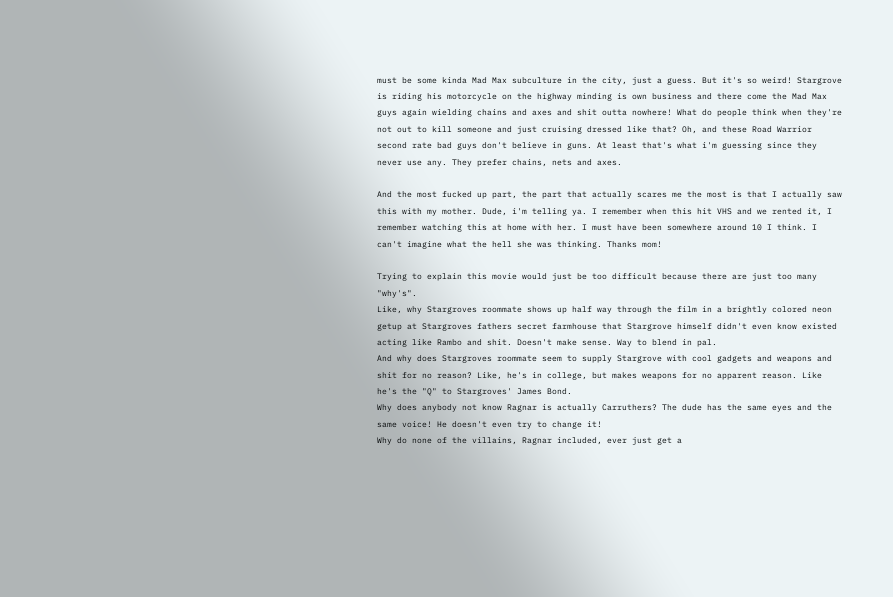must be some kinda Mad Max subculture in the city, just a guess. But it's so weird! Stargrove is riding his motorcycle on the highway minding is own business and there come the Mad Max guys again wielding chains and axes and shit outta nowhere! What do people think when they're not out to kill someone and just cruising dressed like that? Oh, and these Road Warrior second rate bad guys don't believe in guns. At least that's what i'm guessing since they never use any. They prefer chains, nets and axes.

And the most fucked up part, the part that actually scares me the most is that I actually saw this with my mother. Dude, i'm telling ya. I remember when this hit VHS and we rented it, I remember watching this at home with her. I must have been somewhere around 10 I think. I can't imagine what the hell she was thinking. Thanks mom!

Trying to explain this movie would just be too difficult because there are just too many "why's".
Like, why Stargroves roommate shows up half way through the film in a brightly colored neon getup at Stargroves fathers secret farmhouse that Stargrove himself didn't even know existed acting like Rambo and shit. Doesn't make sense. Way to blend in pal.
And why does Stargroves roommate seem to supply Stargrove with cool gadgets and weapons and shit for no reason? Like, he's in college, but makes weapons for no apparent reason. Like he's the "Q" to Stargroves' James Bond.
Why does anybody not know Ragnar is actually Carruthers? The dude has the same eyes and the same voice! He doesn't even try to change it!
Why do none of the villains, Ragnar included, ever just get a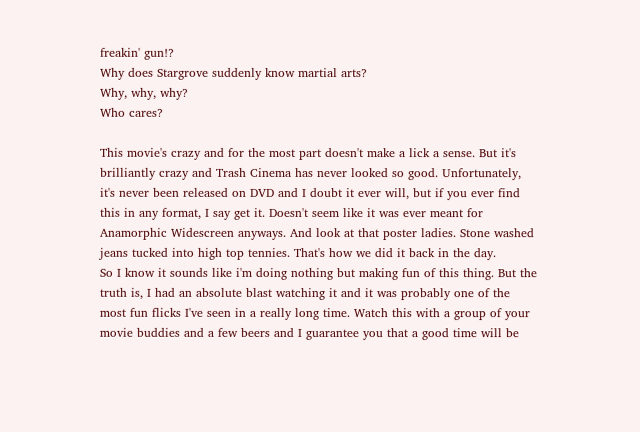freakin' gun!?
Why does Stargrove suddenly know martial arts?
Why, why, why?
Who cares?

This movie's crazy and for the most part doesn't make a lick a sense. But it's brilliantly crazy and Trash Cinema has never looked so good. Unfortunately, it's never been released on DVD and I doubt it ever will, but if you ever find this in any format, I say get it. Doesn't seem like it was ever meant for Anamorphic Widescreen anyways. And look at that poster ladies. Stone washed jeans tucked into high top tennies. That's how we did it back in the day.
So I know it sounds like i'm doing nothing but making fun of this thing. But the truth is, I had an absolute blast watching it and it was probably one of the most fun flicks I've seen in a really long time. Watch this with a group of your movie buddies and a few beers and I guarantee you that a good time will be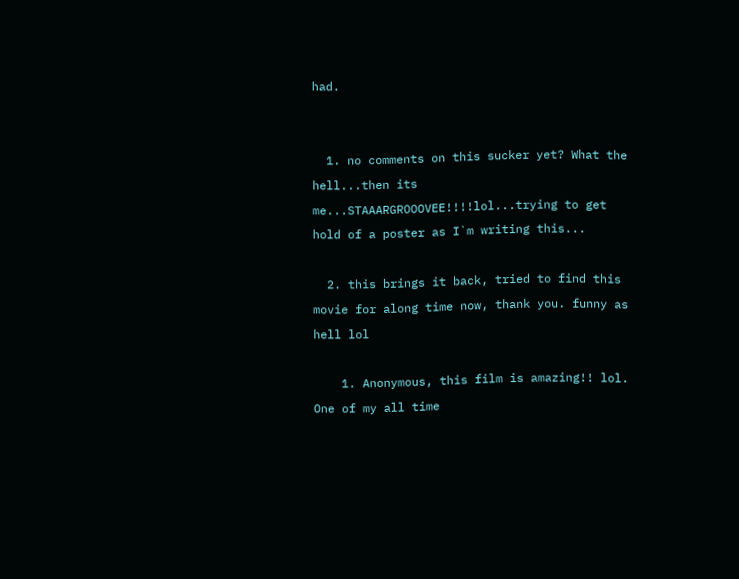had.


  1. no comments on this sucker yet? What the hell...then its me...STAAARGROOOVEE!!!!lol...trying to get hold of a poster as I`m writing this...

  2. this brings it back, tried to find this movie for along time now, thank you. funny as hell lol

    1. Anonymous, this film is amazing!! lol. One of my all time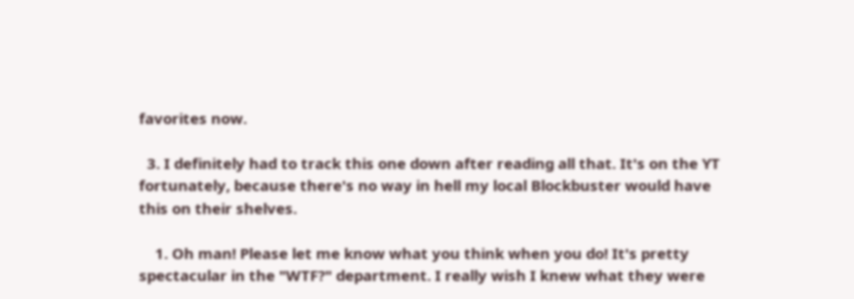favorites now.

  3. I definitely had to track this one down after reading all that. It's on the YT fortunately, because there's no way in hell my local Blockbuster would have this on their shelves.

    1. Oh man! Please let me know what you think when you do! It's pretty spectacular in the "WTF?" department. I really wish I knew what they were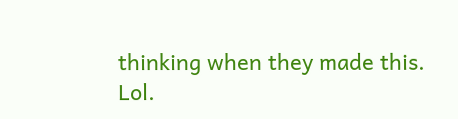thinking when they made this. Lol.